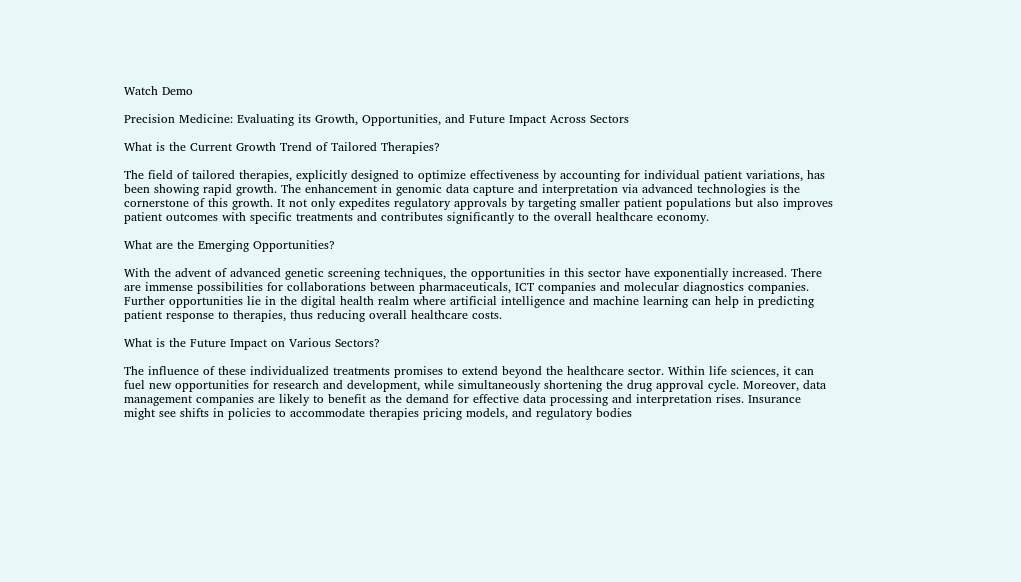Watch Demo

Precision Medicine: Evaluating its Growth, Opportunities, and Future Impact Across Sectors

What is the Current Growth Trend of Tailored Therapies?

The field of tailored therapies, explicitly designed to optimize effectiveness by accounting for individual patient variations, has been showing rapid growth. The enhancement in genomic data capture and interpretation via advanced technologies is the cornerstone of this growth. It not only expedites regulatory approvals by targeting smaller patient populations but also improves patient outcomes with specific treatments and contributes significantly to the overall healthcare economy.

What are the Emerging Opportunities?

With the advent of advanced genetic screening techniques, the opportunities in this sector have exponentially increased. There are immense possibilities for collaborations between pharmaceuticals, ICT companies and molecular diagnostics companies. Further opportunities lie in the digital health realm where artificial intelligence and machine learning can help in predicting patient response to therapies, thus reducing overall healthcare costs.

What is the Future Impact on Various Sectors?

The influence of these individualized treatments promises to extend beyond the healthcare sector. Within life sciences, it can fuel new opportunities for research and development, while simultaneously shortening the drug approval cycle. Moreover, data management companies are likely to benefit as the demand for effective data processing and interpretation rises. Insurance might see shifts in policies to accommodate therapies pricing models, and regulatory bodies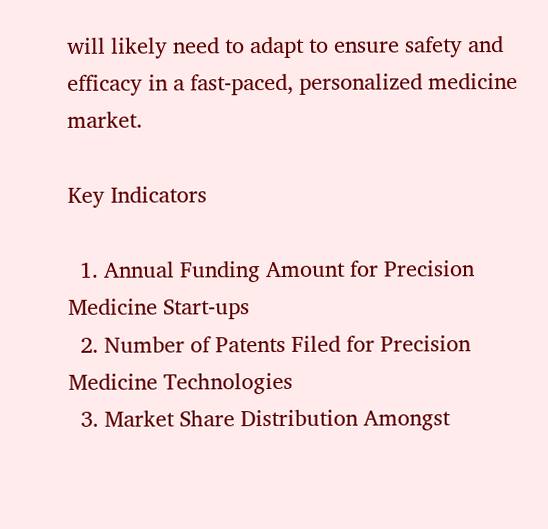will likely need to adapt to ensure safety and efficacy in a fast-paced, personalized medicine market.

Key Indicators

  1. Annual Funding Amount for Precision Medicine Start-ups
  2. Number of Patents Filed for Precision Medicine Technologies
  3. Market Share Distribution Amongst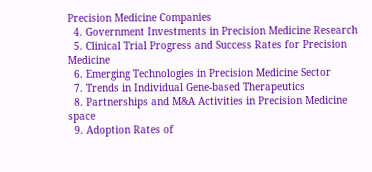Precision Medicine Companies
  4. Government Investments in Precision Medicine Research
  5. Clinical Trial Progress and Success Rates for Precision Medicine
  6. Emerging Technologies in Precision Medicine Sector
  7. Trends in Individual Gene-based Therapeutics
  8. Partnerships and M&A Activities in Precision Medicine space
  9. Adoption Rates of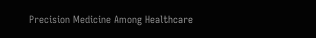Precision Medicine Among Healthcare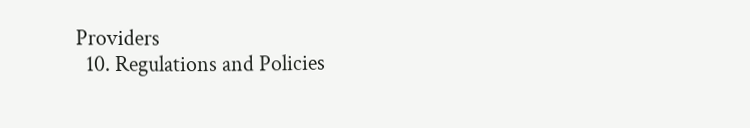Providers
  10. Regulations and Policies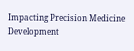Impacting Precision Medicine Development